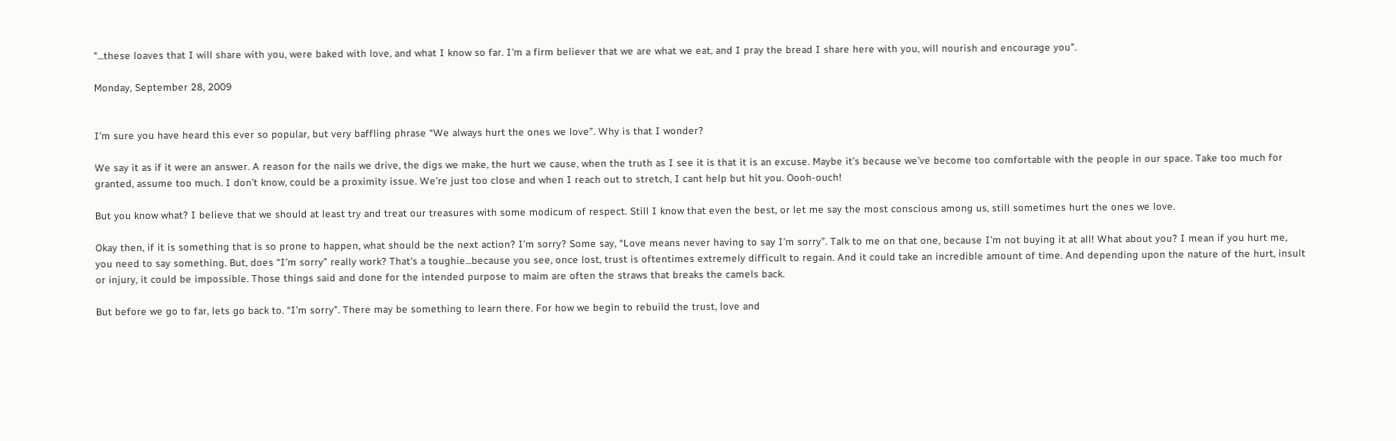"...these loaves that I will share with you, were baked with love, and what I know so far. I'm a firm believer that we are what we eat, and I pray the bread I share here with you, will nourish and encourage you".

Monday, September 28, 2009


I’m sure you have heard this ever so popular, but very baffling phrase “We always hurt the ones we love”. Why is that I wonder?

We say it as if it were an answer. A reason for the nails we drive, the digs we make, the hurt we cause, when the truth as I see it is that it is an excuse. Maybe it’s because we’ve become too comfortable with the people in our space. Take too much for granted, assume too much. I don’t know, could be a proximity issue. We’re just too close and when I reach out to stretch, I cant help but hit you. Oooh-ouch!

But you know what? I believe that we should at least try and treat our treasures with some modicum of respect. Still I know that even the best, or let me say the most conscious among us, still sometimes hurt the ones we love.

Okay then, if it is something that is so prone to happen, what should be the next action? I’m sorry? Some say, “Love means never having to say I’m sorry”. Talk to me on that one, because I’m not buying it at all! What about you? I mean if you hurt me, you need to say something. But, does “I’m sorry” really work? That's a toughie...because you see, once lost, trust is oftentimes extremely difficult to regain. And it could take an incredible amount of time. And depending upon the nature of the hurt, insult or injury, it could be impossible. Those things said and done for the intended purpose to maim are often the straws that breaks the camels back.

But before we go to far, lets go back to. “I’m sorry”. There may be something to learn there. For how we begin to rebuild the trust, love and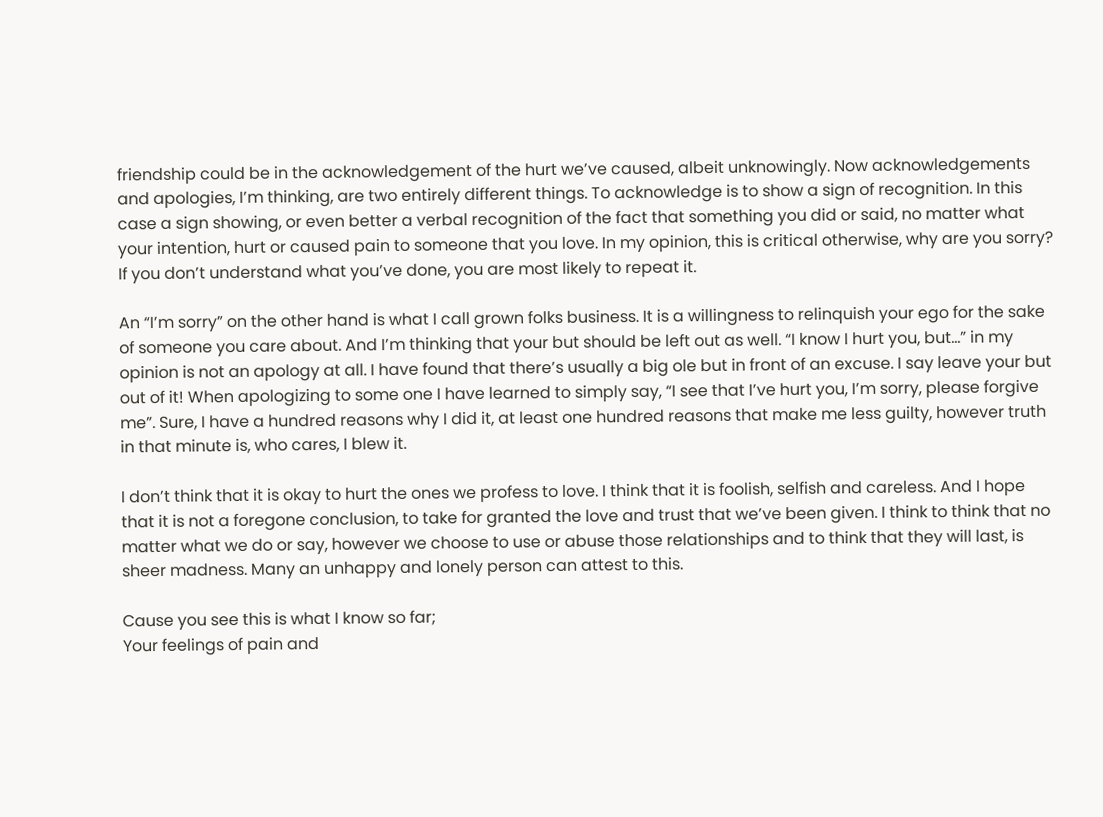friendship could be in the acknowledgement of the hurt we’ve caused, albeit unknowingly. Now acknowledgements and apologies, I’m thinking, are two entirely different things. To acknowledge is to show a sign of recognition. In this case a sign showing, or even better a verbal recognition of the fact that something you did or said, no matter what your intention, hurt or caused pain to someone that you love. In my opinion, this is critical otherwise, why are you sorry? If you don’t understand what you’ve done, you are most likely to repeat it.

An “I’m sorry” on the other hand is what I call grown folks business. It is a willingness to relinquish your ego for the sake of someone you care about. And I’m thinking that your but should be left out as well. “I know I hurt you, but...” in my opinion is not an apology at all. I have found that there’s usually a big ole but in front of an excuse. I say leave your but out of it! When apologizing to some one I have learned to simply say, “I see that I’ve hurt you, I’m sorry, please forgive me”. Sure, I have a hundred reasons why I did it, at least one hundred reasons that make me less guilty, however truth in that minute is, who cares, I blew it.

I don’t think that it is okay to hurt the ones we profess to love. I think that it is foolish, selfish and careless. And I hope that it is not a foregone conclusion, to take for granted the love and trust that we’ve been given. I think to think that no matter what we do or say, however we choose to use or abuse those relationships and to think that they will last, is sheer madness. Many an unhappy and lonely person can attest to this.

Cause you see this is what I know so far;
Your feelings of pain and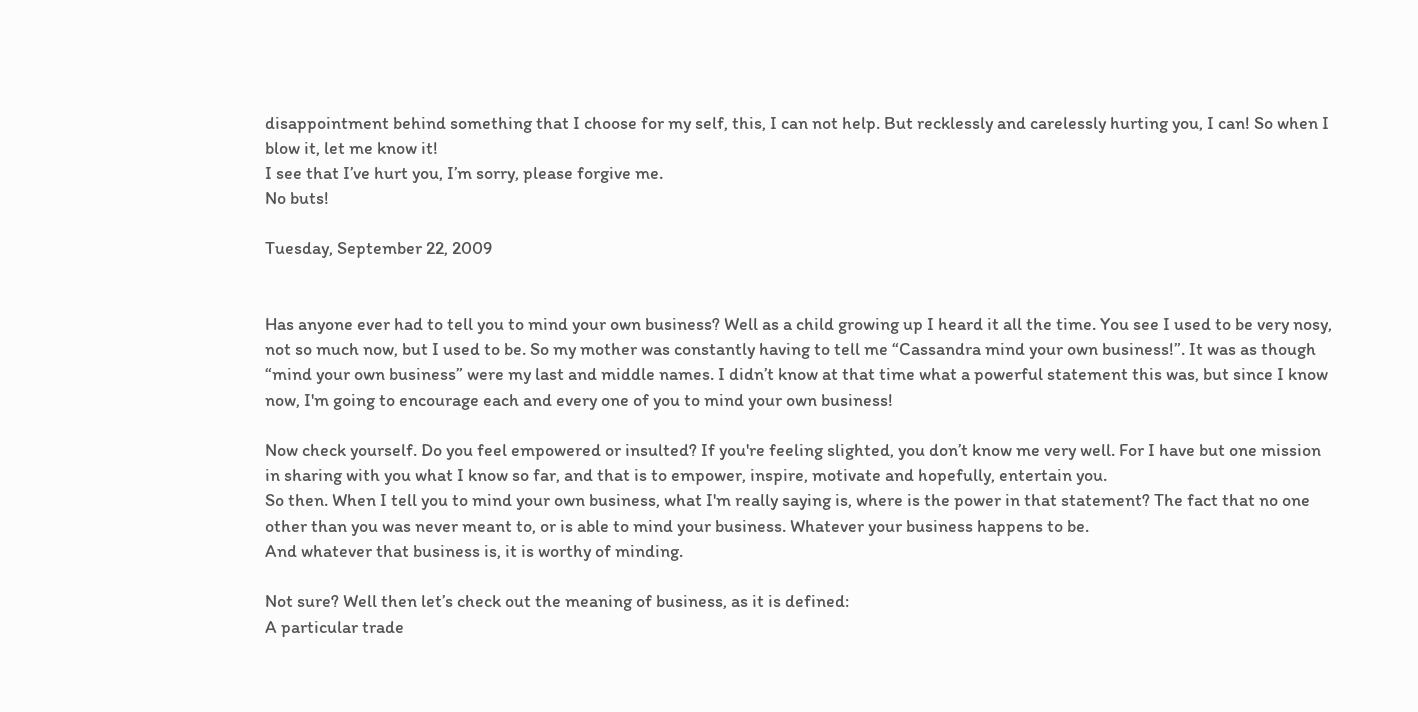disappointment behind something that I choose for my self, this, I can not help. But recklessly and carelessly hurting you, I can! So when I blow it, let me know it!
I see that I’ve hurt you, I’m sorry, please forgive me.
No buts!

Tuesday, September 22, 2009


Has anyone ever had to tell you to mind your own business? Well as a child growing up I heard it all the time. You see I used to be very nosy, not so much now, but I used to be. So my mother was constantly having to tell me “Cassandra mind your own business!”. It was as though “mind your own business” were my last and middle names. I didn’t know at that time what a powerful statement this was, but since I know now, I'm going to encourage each and every one of you to mind your own business!

Now check yourself. Do you feel empowered or insulted? If you're feeling slighted, you don’t know me very well. For I have but one mission in sharing with you what I know so far, and that is to empower, inspire, motivate and hopefully, entertain you.
So then. When I tell you to mind your own business, what I'm really saying is, where is the power in that statement? The fact that no one other than you was never meant to, or is able to mind your business. Whatever your business happens to be.
And whatever that business is, it is worthy of minding.

Not sure? Well then let’s check out the meaning of business, as it is defined:
A particular trade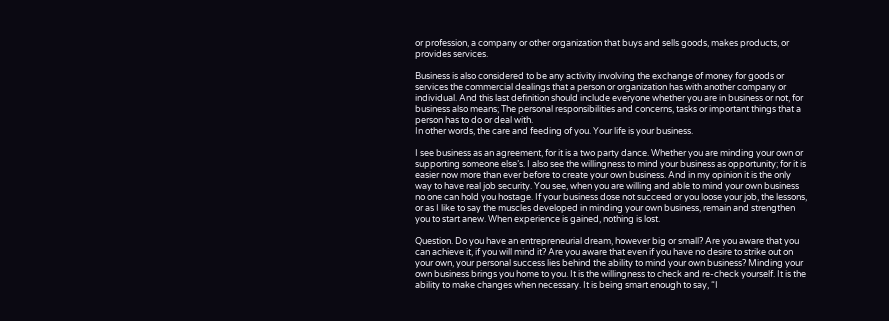or profession, a company or other organization that buys and sells goods, makes products, or provides services.

Business is also considered to be any activity involving the exchange of money for goods or services the commercial dealings that a person or organization has with another company or individual. And this last definition should include everyone whether you are in business or not, for business also means; The personal responsibilities and concerns, tasks or important things that a person has to do or deal with.
In other words, the care and feeding of you. Your life is your business.

I see business as an agreement, for it is a two party dance. Whether you are minding your own or supporting someone else’s. I also see the willingness to mind your business as opportunity; for it is easier now more than ever before to create your own business. And in my opinion it is the only way to have real job security. You see, when you are willing and able to mind your own business no one can hold you hostage. If your business dose not succeed or you loose your job, the lessons, or as I like to say the muscles developed in minding your own business, remain and strengthen you to start anew. When experience is gained, nothing is lost.

Question. Do you have an entrepreneurial dream, however big or small? Are you aware that you can achieve it, if you will mind it? Are you aware that even if you have no desire to strike out on your own, your personal success lies behind the ability to mind your own business? Minding your own business brings you home to you. It is the willingness to check and re-check yourself. It is the ability to make changes when necessary. It is being smart enough to say, “I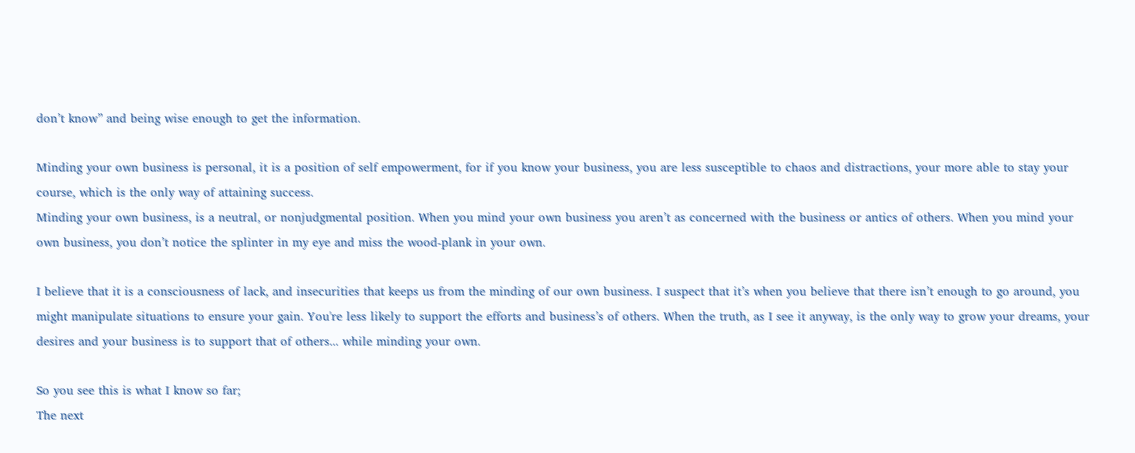don’t know” and being wise enough to get the information.

Minding your own business is personal, it is a position of self empowerment, for if you know your business, you are less susceptible to chaos and distractions, your more able to stay your course, which is the only way of attaining success.
Minding your own business, is a neutral, or nonjudgmental position. When you mind your own business you aren’t as concerned with the business or antics of others. When you mind your own business, you don’t notice the splinter in my eye and miss the wood-plank in your own.

I believe that it is a consciousness of lack, and insecurities that keeps us from the minding of our own business. I suspect that it’s when you believe that there isn’t enough to go around, you might manipulate situations to ensure your gain. You're less likely to support the efforts and business’s of others. When the truth, as I see it anyway, is the only way to grow your dreams, your desires and your business is to support that of others... while minding your own.

So you see this is what I know so far;
The next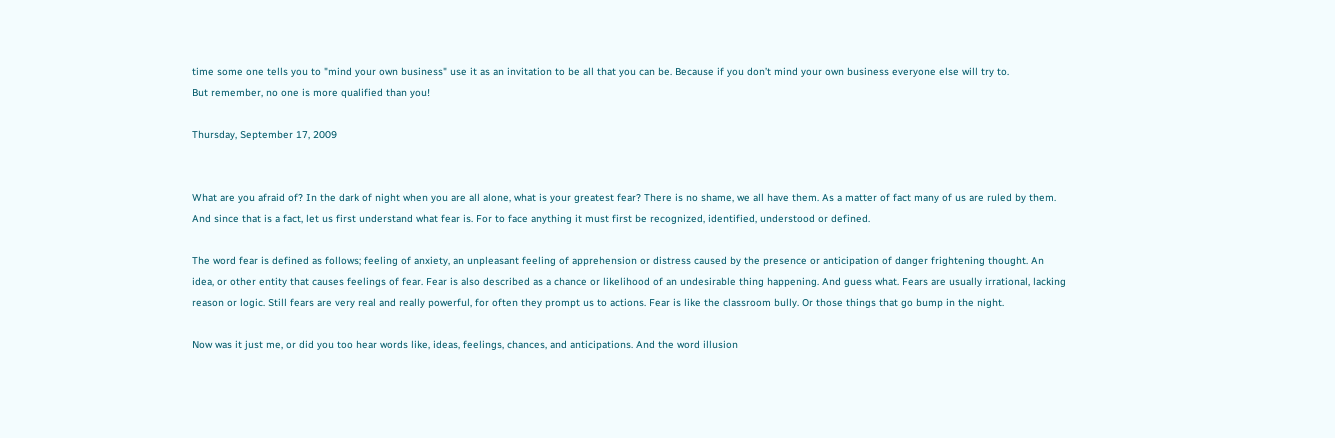time some one tells you to "mind your own business" use it as an invitation to be all that you can be. Because if you don’t mind your own business everyone else will try to.
But remember, no one is more qualified than you!

Thursday, September 17, 2009


What are you afraid of? In the dark of night when you are all alone, what is your greatest fear? There is no shame, we all have them. As a matter of fact many of us are ruled by them. And since that is a fact, let us first understand what fear is. For to face anything it must first be recognized, identified, understood or defined.

The word fear is defined as follows; feeling of anxiety, an unpleasant feeling of apprehension or distress caused by the presence or anticipation of danger frightening thought. An idea, or other entity that causes feelings of fear. Fear is also described as a chance or likelihood of an undesirable thing happening. And guess what. Fears are usually irrational, lacking reason or logic. Still fears are very real and really powerful, for often they prompt us to actions. Fear is like the classroom bully. Or those things that go bump in the night.

Now was it just me, or did you too hear words like, ideas, feelings, chances, and anticipations. And the word illusion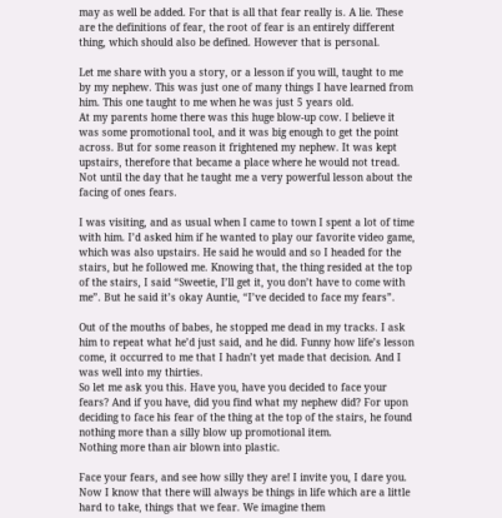may as well be added. For that is all that fear really is. A lie. These are the definitions of fear, the root of fear is an entirely different thing, which should also be defined. However that is personal.

Let me share with you a story, or a lesson if you will, taught to me by my nephew. This was just one of many things I have learned from him. This one taught to me when he was just 5 years old.
At my parents home there was this huge blow-up cow. I believe it was some promotional tool, and it was big enough to get the point across. But for some reason it frightened my nephew. It was kept upstairs, therefore that became a place where he would not tread. Not until the day that he taught me a very powerful lesson about the facing of ones fears.

I was visiting, and as usual when I came to town I spent a lot of time with him. I’d asked him if he wanted to play our favorite video game, which was also upstairs. He said he would and so I headed for the stairs, but he followed me. Knowing that, the thing resided at the top of the stairs, I said “Sweetie, I’ll get it, you don’t have to come with me”. But he said it’s okay Auntie, “I’ve decided to face my fears”.

Out of the mouths of babes, he stopped me dead in my tracks. I ask him to repeat what he’d just said, and he did. Funny how life’s lesson come, it occurred to me that I hadn’t yet made that decision. And I was well into my thirties.
So let me ask you this. Have you, have you decided to face your fears? And if you have, did you find what my nephew did? For upon deciding to face his fear of the thing at the top of the stairs, he found nothing more than a silly blow up promotional item.
Nothing more than air blown into plastic.

Face your fears, and see how silly they are! I invite you, I dare you.
Now I know that there will always be things in life which are a little hard to take, things that we fear. We imagine them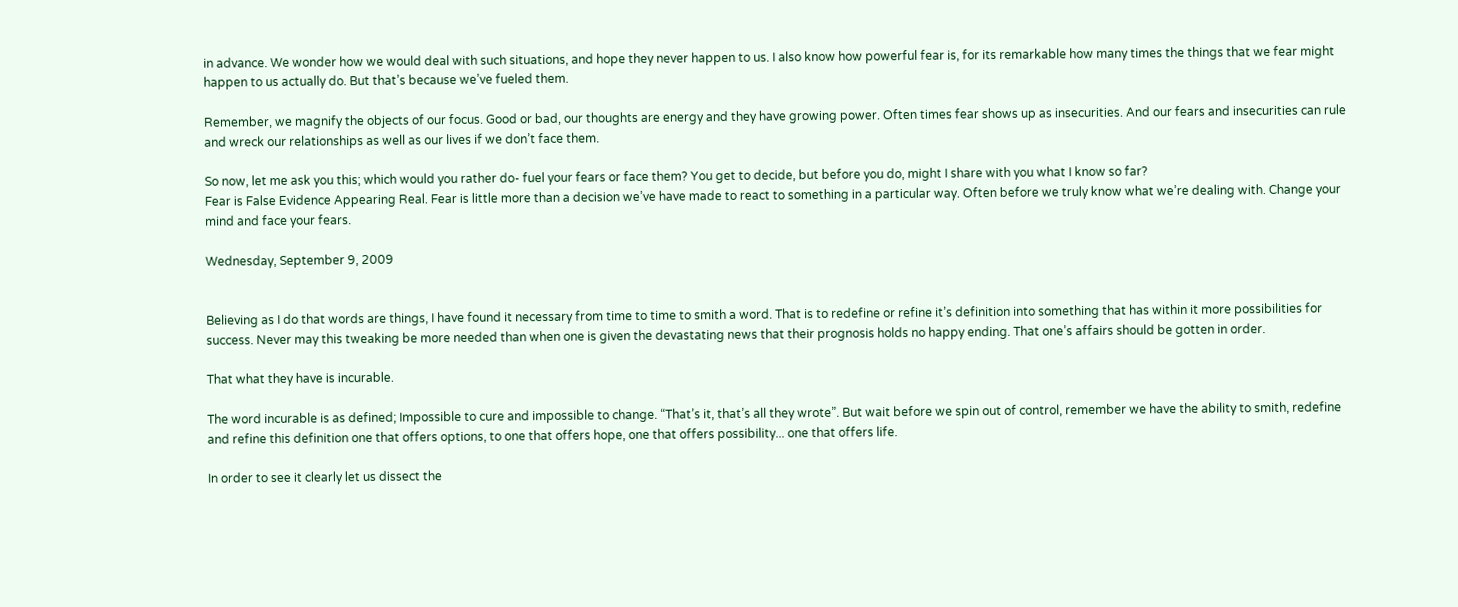in advance. We wonder how we would deal with such situations, and hope they never happen to us. I also know how powerful fear is, for its remarkable how many times the things that we fear might happen to us actually do. But that’s because we’ve fueled them.

Remember, we magnify the objects of our focus. Good or bad, our thoughts are energy and they have growing power. Often times fear shows up as insecurities. And our fears and insecurities can rule and wreck our relationships as well as our lives if we don’t face them.

So now, let me ask you this; which would you rather do- fuel your fears or face them? You get to decide, but before you do, might I share with you what I know so far?
Fear is False Evidence Appearing Real. Fear is little more than a decision we’ve have made to react to something in a particular way. Often before we truly know what we’re dealing with. Change your mind and face your fears.

Wednesday, September 9, 2009


Believing as I do that words are things, I have found it necessary from time to time to smith a word. That is to redefine or refine it’s definition into something that has within it more possibilities for success. Never may this tweaking be more needed than when one is given the devastating news that their prognosis holds no happy ending. That one’s affairs should be gotten in order.

That what they have is incurable.

The word incurable is as defined; Impossible to cure and impossible to change. “That’s it, that’s all they wrote”. But wait before we spin out of control, remember we have the ability to smith, redefine and refine this definition one that offers options, to one that offers hope, one that offers possibility... one that offers life.

In order to see it clearly let us dissect the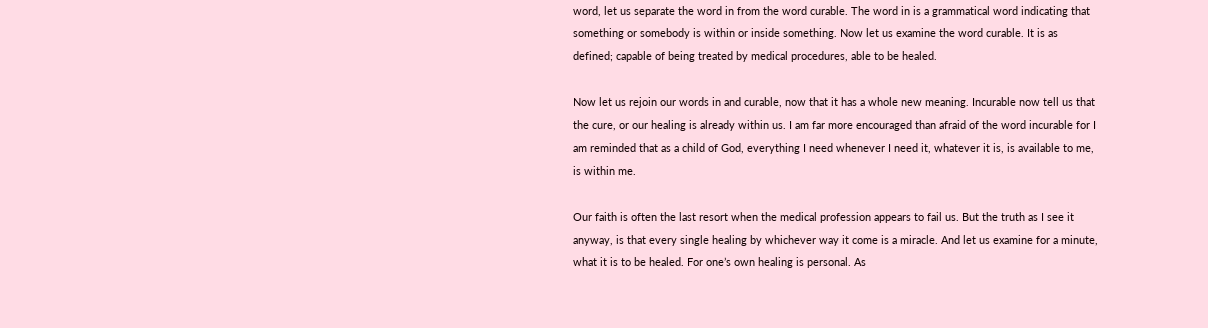word, let us separate the word in from the word curable. The word in is a grammatical word indicating that something or somebody is within or inside something. Now let us examine the word curable. It is as defined; capable of being treated by medical procedures, able to be healed.

Now let us rejoin our words in and curable, now that it has a whole new meaning. Incurable now tell us that the cure, or our healing is already within us. I am far more encouraged than afraid of the word incurable for I am reminded that as a child of God, everything I need whenever I need it, whatever it is, is available to me, is within me.

Our faith is often the last resort when the medical profession appears to fail us. But the truth as I see it anyway, is that every single healing by whichever way it come is a miracle. And let us examine for a minute, what it is to be healed. For one’s own healing is personal. As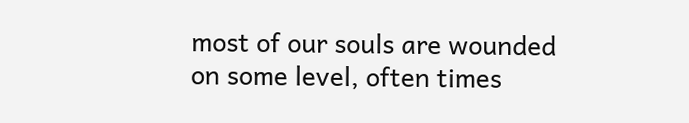most of our souls are wounded on some level, often times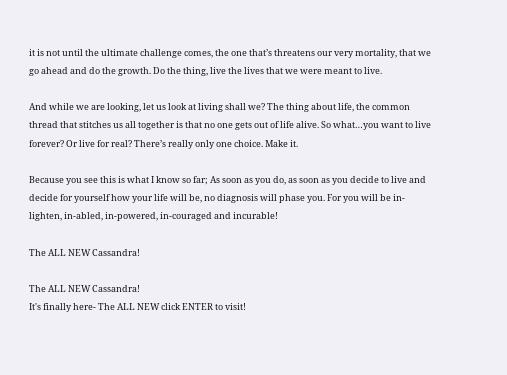it is not until the ultimate challenge comes, the one that’s threatens our very mortality, that we go ahead and do the growth. Do the thing, live the lives that we were meant to live.

And while we are looking, let us look at living shall we? The thing about life, the common thread that stitches us all together is that no one gets out of life alive. So what…you want to live forever? Or live for real? There’s really only one choice. Make it.

Because you see this is what I know so far; As soon as you do, as soon as you decide to live and decide for yourself how your life will be, no diagnosis will phase you. For you will be in-lighten, in-abled, in-powered, in-couraged and incurable!

The ALL NEW Cassandra!

The ALL NEW Cassandra!
It's finally here- The ALL NEW click ENTER to visit!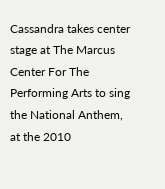Cassandra takes center stage at The Marcus Center For The Performing Arts to sing the National Anthem, at the 2010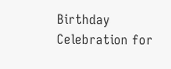Birthday Celebration for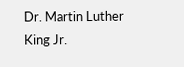Dr. Martin Luther King Jr.